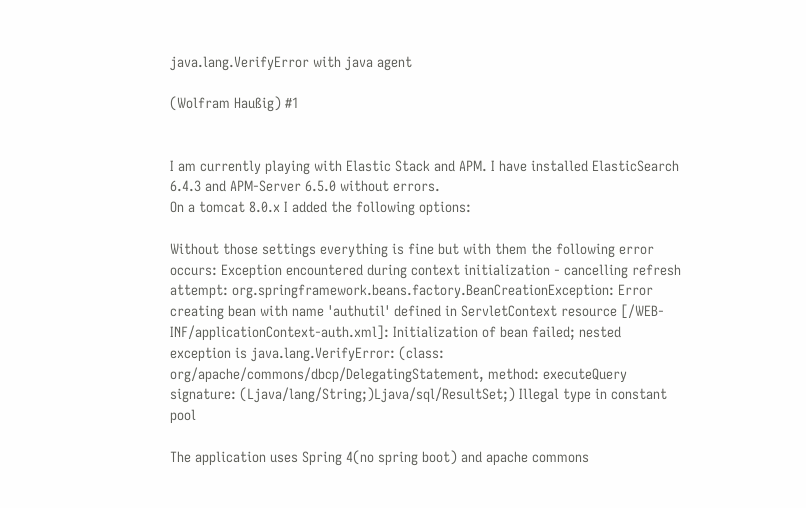java.lang.VerifyError with java agent

(Wolfram Haußig) #1


I am currently playing with Elastic Stack and APM. I have installed ElasticSearch 6.4.3 and APM-Server 6.5.0 without errors.
On a tomcat 8.0.x I added the following options:

Without those settings everything is fine but with them the following error occurs: Exception encountered during context initialization - cancelling refresh attempt: org.springframework.beans.factory.BeanCreationException: Error creating bean with name 'authutil' defined in ServletContext resource [/WEB-INF/applicationContext-auth.xml]: Initialization of bean failed; nested exception is java.lang.VerifyError: (class: org/apache/commons/dbcp/DelegatingStatement, method: executeQuery signature: (Ljava/lang/String;)Ljava/sql/ResultSet;) Illegal type in constant pool

The application uses Spring 4(no spring boot) and apache commons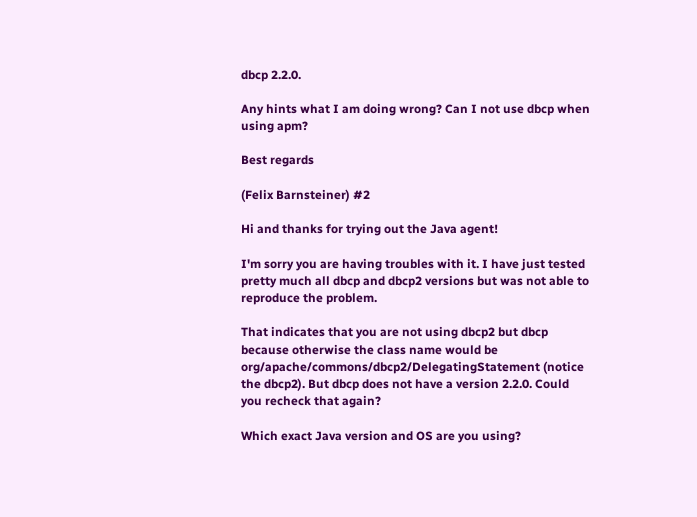dbcp 2.2.0.

Any hints what I am doing wrong? Can I not use dbcp when using apm?

Best regards

(Felix Barnsteiner) #2

Hi and thanks for trying out the Java agent!

I'm sorry you are having troubles with it. I have just tested pretty much all dbcp and dbcp2 versions but was not able to reproduce the problem.

That indicates that you are not using dbcp2 but dbcp because otherwise the class name would be org/apache/commons/dbcp2/DelegatingStatement (notice the dbcp2). But dbcp does not have a version 2.2.0. Could you recheck that again?

Which exact Java version and OS are you using?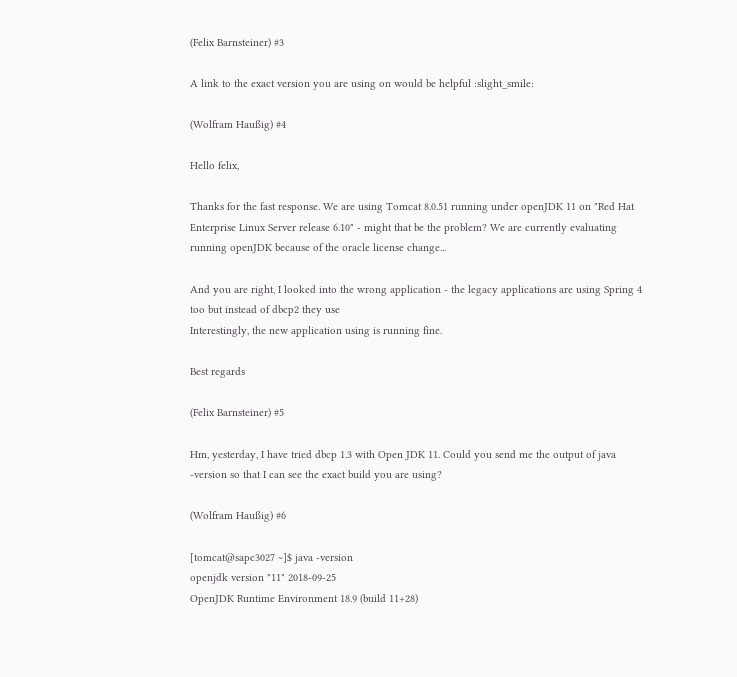(Felix Barnsteiner) #3

A link to the exact version you are using on would be helpful :slight_smile:

(Wolfram Haußig) #4

Hello felix,

Thanks for the fast response. We are using Tomcat 8.0.51 running under openJDK 11 on "Red Hat Enterprise Linux Server release 6.10" - might that be the problem? We are currently evaluating running openJDK because of the oracle license change...

And you are right, I looked into the wrong application - the legacy applications are using Spring 4 too but instead of dbcp2 they use
Interestingly, the new application using is running fine.

Best regards

(Felix Barnsteiner) #5

Hm, yesterday, I have tried dbcp 1.3 with Open JDK 11. Could you send me the output of java -version so that I can see the exact build you are using?

(Wolfram Haußig) #6

[tomcat@sapc3027 ~]$ java -version
openjdk version "11" 2018-09-25
OpenJDK Runtime Environment 18.9 (build 11+28)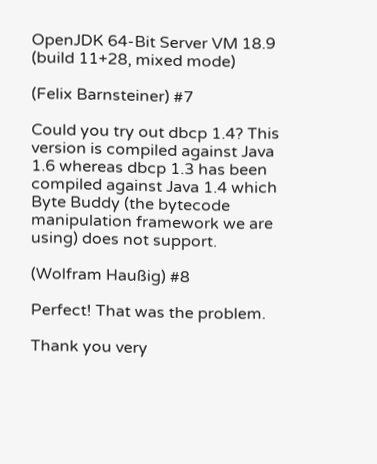OpenJDK 64-Bit Server VM 18.9 (build 11+28, mixed mode)

(Felix Barnsteiner) #7

Could you try out dbcp 1.4? This version is compiled against Java 1.6 whereas dbcp 1.3 has been compiled against Java 1.4 which Byte Buddy (the bytecode manipulation framework we are using) does not support.

(Wolfram Haußig) #8

Perfect! That was the problem.

Thank you very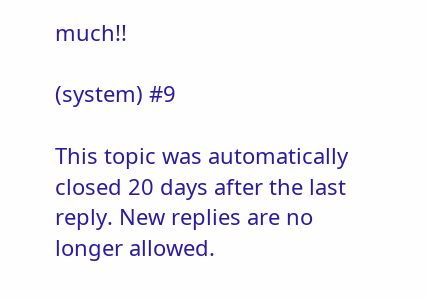much!!

(system) #9

This topic was automatically closed 20 days after the last reply. New replies are no longer allowed.